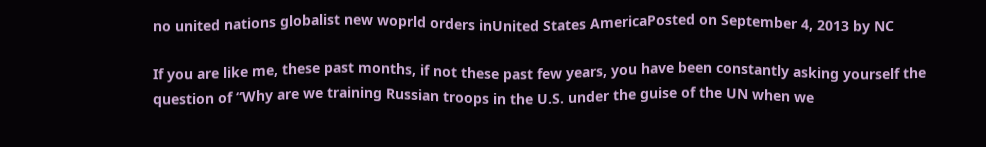no united nations globalist new woprld orders inUnited States AmericaPosted on September 4, 2013 by NC

If you are like me, these past months, if not these past few years, you have been constantly asking yourself the question of “Why are we training Russian troops in the U.S. under the guise of the UN when we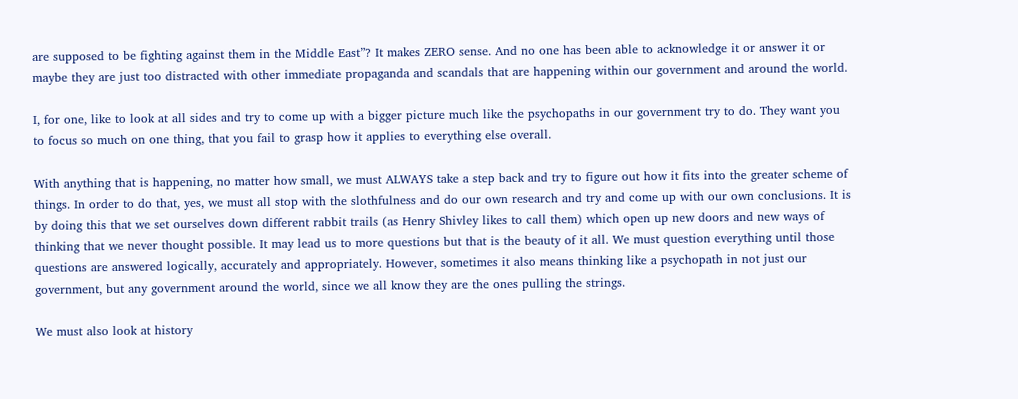are supposed to be fighting against them in the Middle East”? It makes ZERO sense. And no one has been able to acknowledge it or answer it or maybe they are just too distracted with other immediate propaganda and scandals that are happening within our government and around the world.

I, for one, like to look at all sides and try to come up with a bigger picture much like the psychopaths in our government try to do. They want you to focus so much on one thing, that you fail to grasp how it applies to everything else overall.

With anything that is happening, no matter how small, we must ALWAYS take a step back and try to figure out how it fits into the greater scheme of things. In order to do that, yes, we must all stop with the slothfulness and do our own research and try and come up with our own conclusions. It is by doing this that we set ourselves down different rabbit trails (as Henry Shivley likes to call them) which open up new doors and new ways of thinking that we never thought possible. It may lead us to more questions but that is the beauty of it all. We must question everything until those questions are answered logically, accurately and appropriately. However, sometimes it also means thinking like a psychopath in not just our government, but any government around the world, since we all know they are the ones pulling the strings.

We must also look at history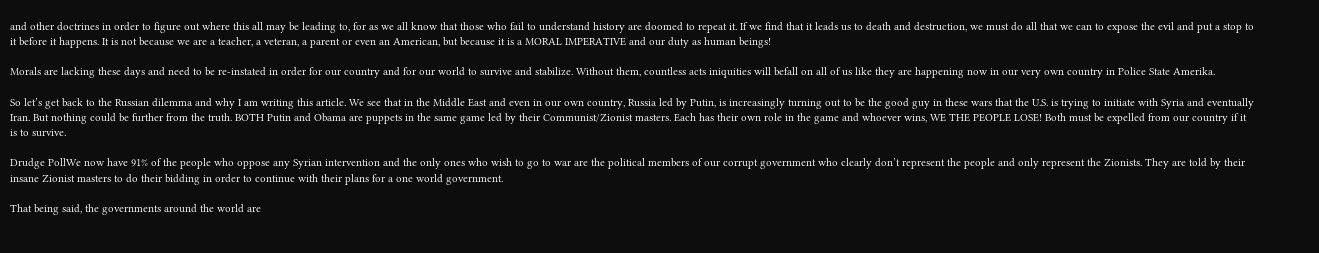and other doctrines in order to figure out where this all may be leading to, for as we all know that those who fail to understand history are doomed to repeat it. If we find that it leads us to death and destruction, we must do all that we can to expose the evil and put a stop to it before it happens. It is not because we are a teacher, a veteran, a parent or even an American, but because it is a MORAL IMPERATIVE and our duty as human beings!

Morals are lacking these days and need to be re-instated in order for our country and for our world to survive and stabilize. Without them, countless acts iniquities will befall on all of us like they are happening now in our very own country in Police State Amerika.

So let’s get back to the Russian dilemma and why I am writing this article. We see that in the Middle East and even in our own country, Russia led by Putin, is increasingly turning out to be the good guy in these wars that the U.S. is trying to initiate with Syria and eventually Iran. But nothing could be further from the truth. BOTH Putin and Obama are puppets in the same game led by their Communist/Zionist masters. Each has their own role in the game and whoever wins, WE THE PEOPLE LOSE! Both must be expelled from our country if it is to survive.

Drudge PollWe now have 91% of the people who oppose any Syrian intervention and the only ones who wish to go to war are the political members of our corrupt government who clearly don’t represent the people and only represent the Zionists. They are told by their insane Zionist masters to do their bidding in order to continue with their plans for a one world government.

That being said, the governments around the world are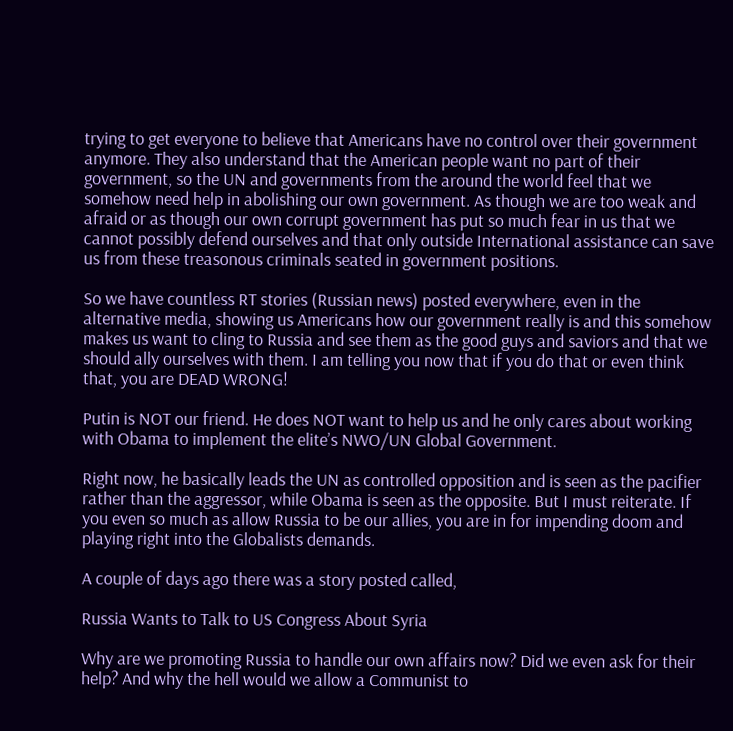trying to get everyone to believe that Americans have no control over their government anymore. They also understand that the American people want no part of their government, so the UN and governments from the around the world feel that we somehow need help in abolishing our own government. As though we are too weak and afraid or as though our own corrupt government has put so much fear in us that we cannot possibly defend ourselves and that only outside International assistance can save us from these treasonous criminals seated in government positions.

So we have countless RT stories (Russian news) posted everywhere, even in the alternative media, showing us Americans how our government really is and this somehow makes us want to cling to Russia and see them as the good guys and saviors and that we should ally ourselves with them. I am telling you now that if you do that or even think that, you are DEAD WRONG!

Putin is NOT our friend. He does NOT want to help us and he only cares about working with Obama to implement the elite’s NWO/UN Global Government.

Right now, he basically leads the UN as controlled opposition and is seen as the pacifier rather than the aggressor, while Obama is seen as the opposite. But I must reiterate. If you even so much as allow Russia to be our allies, you are in for impending doom and playing right into the Globalists demands.

A couple of days ago there was a story posted called,

Russia Wants to Talk to US Congress About Syria

Why are we promoting Russia to handle our own affairs now? Did we even ask for their help? And why the hell would we allow a Communist to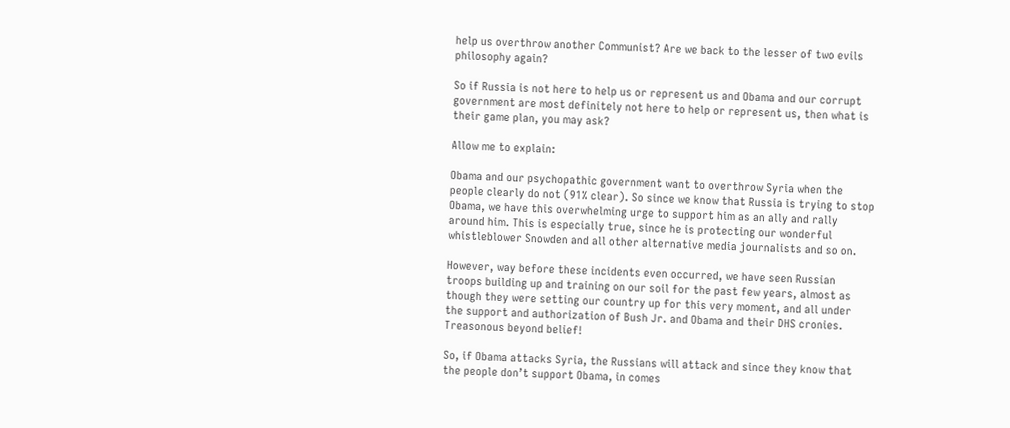help us overthrow another Communist? Are we back to the lesser of two evils philosophy again?

So if Russia is not here to help us or represent us and Obama and our corrupt government are most definitely not here to help or represent us, then what is their game plan, you may ask?

Allow me to explain:

Obama and our psychopathic government want to overthrow Syria when the people clearly do not (91% clear). So since we know that Russia is trying to stop Obama, we have this overwhelming urge to support him as an ally and rally around him. This is especially true, since he is protecting our wonderful whistleblower Snowden and all other alternative media journalists and so on.

However, way before these incidents even occurred, we have seen Russian troops building up and training on our soil for the past few years, almost as though they were setting our country up for this very moment, and all under the support and authorization of Bush Jr. and Obama and their DHS cronies. Treasonous beyond belief!

So, if Obama attacks Syria, the Russians will attack and since they know that the people don’t support Obama, in comes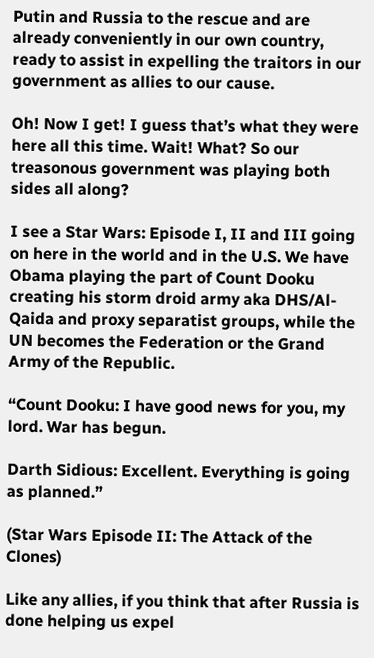Putin and Russia to the rescue and are already conveniently in our own country, ready to assist in expelling the traitors in our government as allies to our cause.

Oh! Now I get! I guess that’s what they were here all this time. Wait! What? So our treasonous government was playing both sides all along?

I see a Star Wars: Episode I, II and III going on here in the world and in the U.S. We have Obama playing the part of Count Dooku creating his storm droid army aka DHS/Al-Qaida and proxy separatist groups, while the UN becomes the Federation or the Grand Army of the Republic.

“Count Dooku: I have good news for you, my lord. War has begun.

Darth Sidious: Excellent. Everything is going as planned.”

(Star Wars Episode II: The Attack of the Clones)

Like any allies, if you think that after Russia is done helping us expel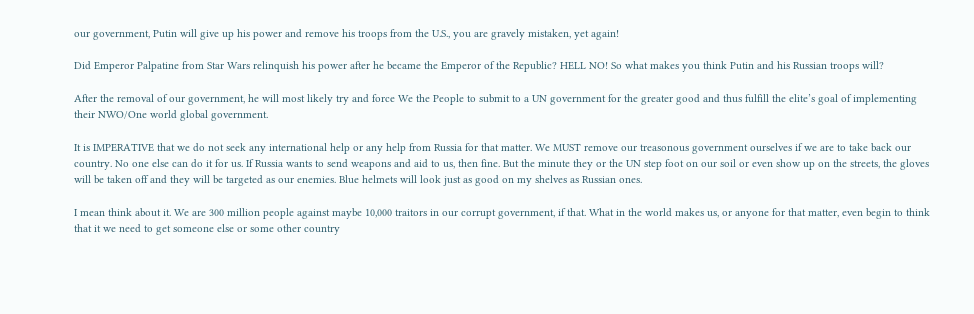our government, Putin will give up his power and remove his troops from the U.S., you are gravely mistaken, yet again!

Did Emperor Palpatine from Star Wars relinquish his power after he became the Emperor of the Republic? HELL NO! So what makes you think Putin and his Russian troops will?

After the removal of our government, he will most likely try and force We the People to submit to a UN government for the greater good and thus fulfill the elite’s goal of implementing their NWO/One world global government.

It is IMPERATIVE that we do not seek any international help or any help from Russia for that matter. We MUST remove our treasonous government ourselves if we are to take back our country. No one else can do it for us. If Russia wants to send weapons and aid to us, then fine. But the minute they or the UN step foot on our soil or even show up on the streets, the gloves will be taken off and they will be targeted as our enemies. Blue helmets will look just as good on my shelves as Russian ones.

I mean think about it. We are 300 million people against maybe 10,000 traitors in our corrupt government, if that. What in the world makes us, or anyone for that matter, even begin to think that it we need to get someone else or some other country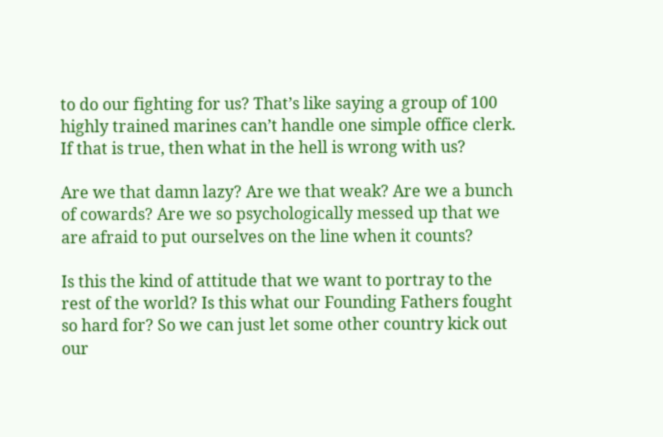to do our fighting for us? That’s like saying a group of 100 highly trained marines can’t handle one simple office clerk. If that is true, then what in the hell is wrong with us?

Are we that damn lazy? Are we that weak? Are we a bunch of cowards? Are we so psychologically messed up that we are afraid to put ourselves on the line when it counts?

Is this the kind of attitude that we want to portray to the rest of the world? Is this what our Founding Fathers fought so hard for? So we can just let some other country kick out our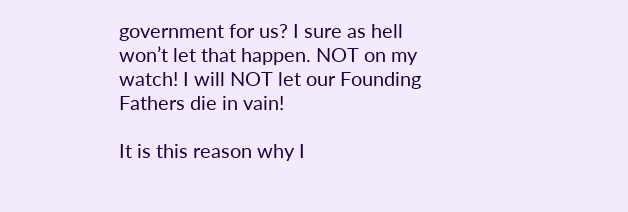government for us? I sure as hell won’t let that happen. NOT on my watch! I will NOT let our Founding Fathers die in vain!

It is this reason why I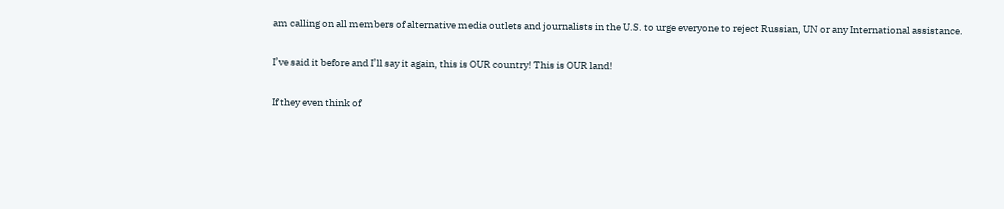am calling on all members of alternative media outlets and journalists in the U.S. to urge everyone to reject Russian, UN or any International assistance.

I’ve said it before and I’ll say it again, this is OUR country! This is OUR land!

If they even think of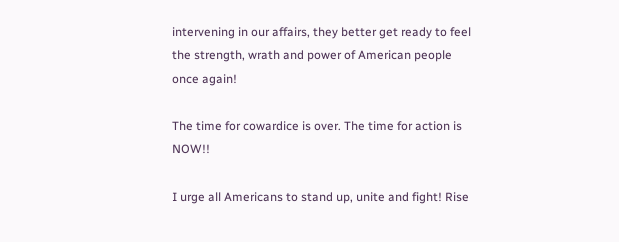intervening in our affairs, they better get ready to feel the strength, wrath and power of American people once again!

The time for cowardice is over. The time for action is NOW!!

I urge all Americans to stand up, unite and fight! Rise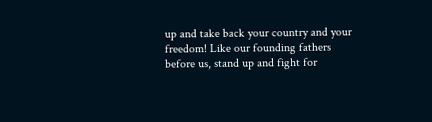up and take back your country and your freedom! Like our founding fathers before us, stand up and fight for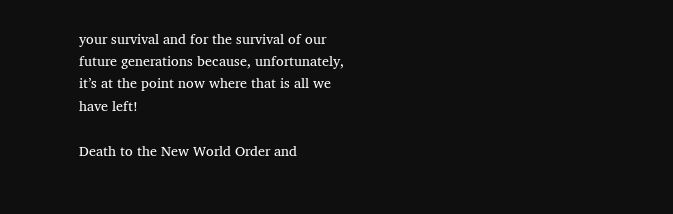your survival and for the survival of our future generations because, unfortunately, it’s at the point now where that is all we have left!

Death to the New World Order and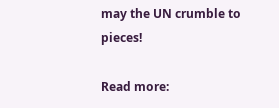may the UN crumble to pieces!

Read more: